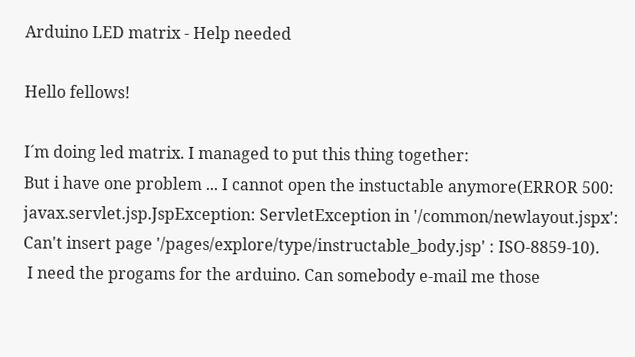Arduino LED matrix - Help needed

Hello fellows!

I´m doing led matrix. I managed to put this thing together:
But i have one problem ... I cannot open the instuctable anymore(ERROR 500: javax.servlet.jsp.JspException: ServletException in '/common/newlayout.jspx': Can't insert page '/pages/explore/type/instructable_body.jsp' : ISO-8859-10).
 I need the progams for the arduino. Can somebody e-mail me those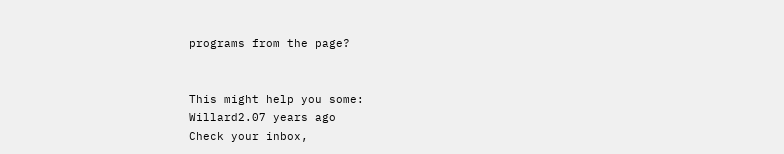programs from the page?


This might help you some:
Willard2.07 years ago
Check your inbox,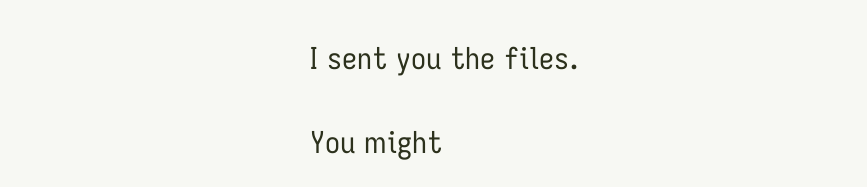I sent you the files.

You might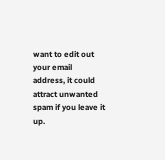want to edit out your email address, it could attract unwanted spam if you leave it up.